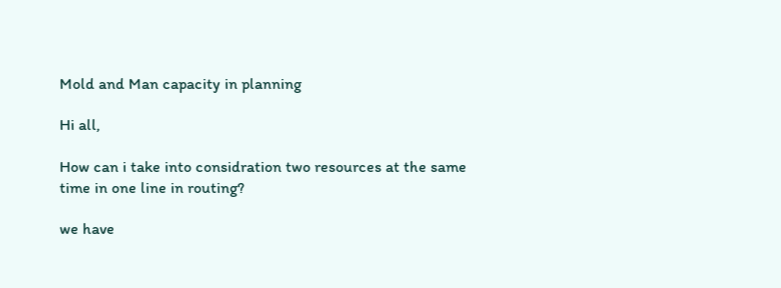Mold and Man capacity in planning

Hi all,

How can i take into considration two resources at the same time in one line in routing?

we have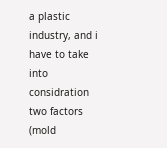a plastic industry, and i have to take into considration two factors (mold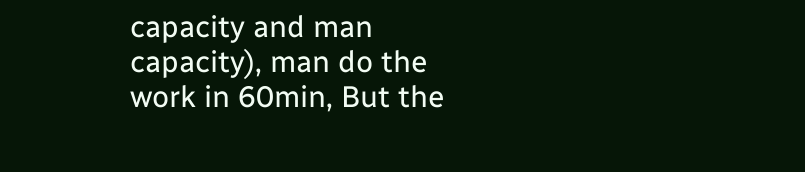capacity and man capacity), man do the work in 60min, But the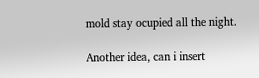mold stay ocupied all the night.

Another idea, can i insert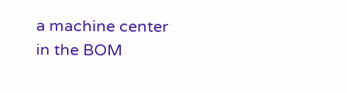a machine center in the BOM